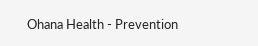Ohana Health - Prevention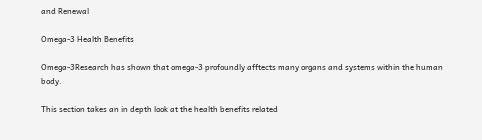and Renewal

Omega-3 Health Benefits

Omega-3Research has shown that omega-3 profoundly afftects many organs and systems within the human body.

This section takes an in depth look at the health benefits related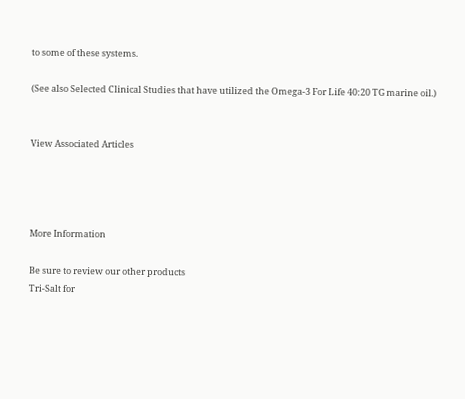to some of these systems.

(See also Selected Clinical Studies that have utilized the Omega-3 For Life 40:20 TG marine oil.)


View Associated Articles




More Information

Be sure to review our other products
Tri-Salt for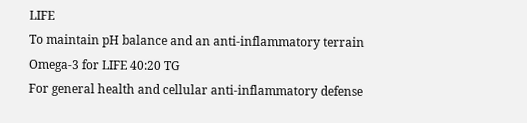LIFE
To maintain pH balance and an anti-inflammatory terrain
Omega-3 for LIFE 40:20 TG
For general health and cellular anti-inflammatory defense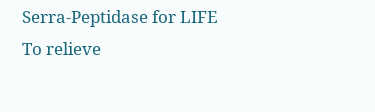Serra-Peptidase for LIFE
To relieve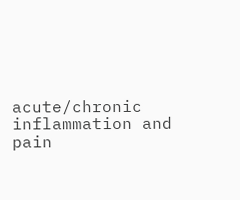acute/chronic inflammation and pain